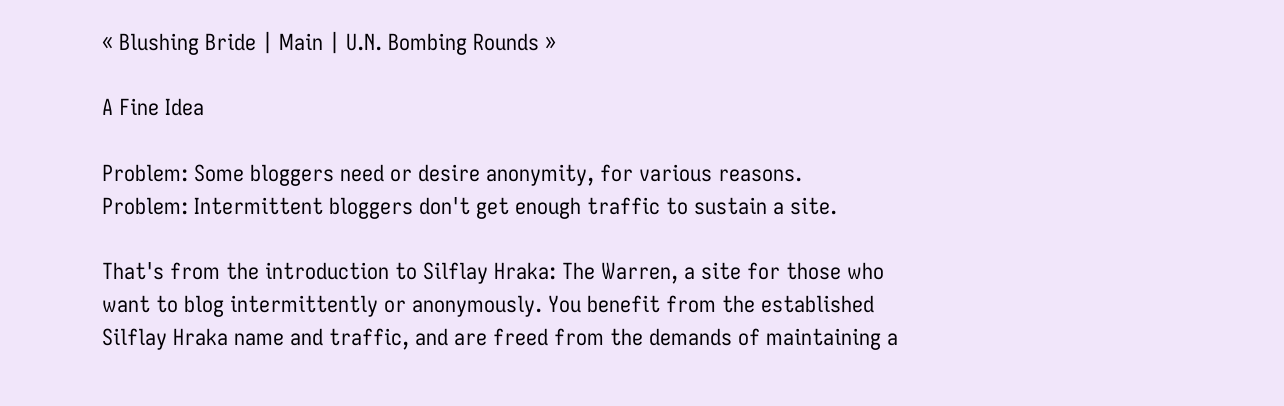« Blushing Bride | Main | U.N. Bombing Rounds »

A Fine Idea

Problem: Some bloggers need or desire anonymity, for various reasons.
Problem: Intermittent bloggers don't get enough traffic to sustain a site.

That's from the introduction to Silflay Hraka: The Warren, a site for those who want to blog intermittently or anonymously. You benefit from the established Silflay Hraka name and traffic, and are freed from the demands of maintaining a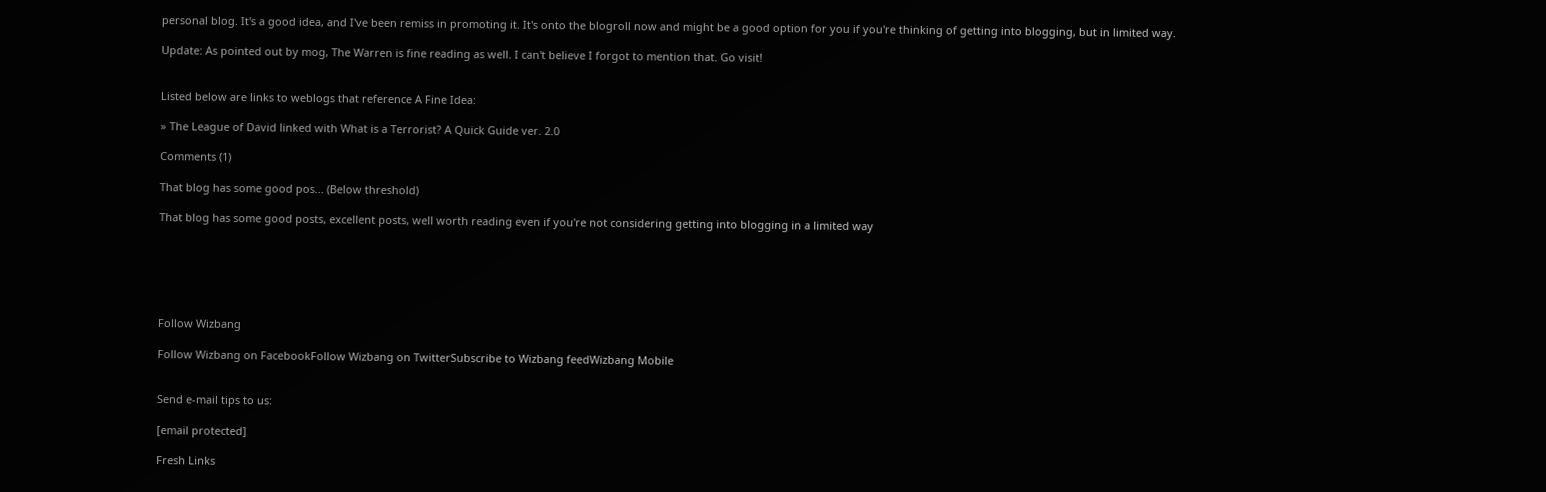personal blog. It's a good idea, and I've been remiss in promoting it. It's onto the blogroll now and might be a good option for you if you're thinking of getting into blogging, but in limited way.

Update: As pointed out by mog, The Warren is fine reading as well. I can't believe I forgot to mention that. Go visit!


Listed below are links to weblogs that reference A Fine Idea:

» The League of David linked with What is a Terrorist? A Quick Guide ver. 2.0

Comments (1)

That blog has some good pos... (Below threshold)

That blog has some good posts, excellent posts, well worth reading even if you're not considering getting into blogging in a limited way






Follow Wizbang

Follow Wizbang on FacebookFollow Wizbang on TwitterSubscribe to Wizbang feedWizbang Mobile


Send e-mail tips to us:

[email protected]

Fresh Links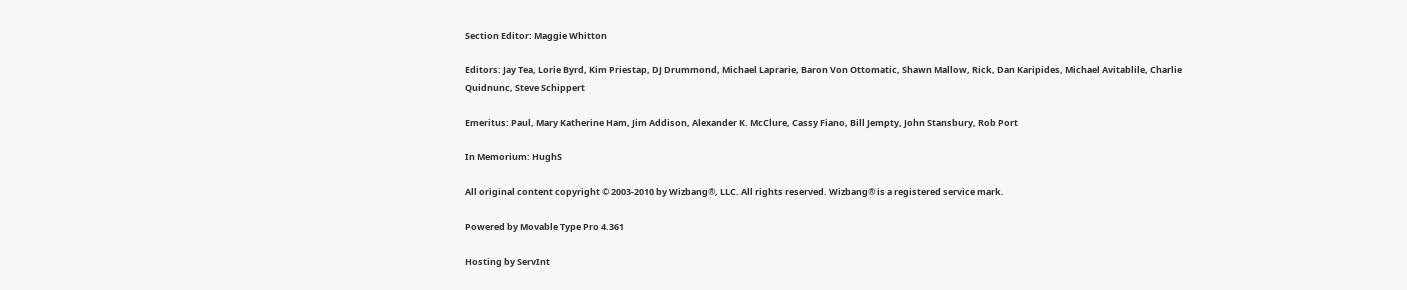Section Editor: Maggie Whitton

Editors: Jay Tea, Lorie Byrd, Kim Priestap, DJ Drummond, Michael Laprarie, Baron Von Ottomatic, Shawn Mallow, Rick, Dan Karipides, Michael Avitablile, Charlie Quidnunc, Steve Schippert

Emeritus: Paul, Mary Katherine Ham, Jim Addison, Alexander K. McClure, Cassy Fiano, Bill Jempty, John Stansbury, Rob Port

In Memorium: HughS

All original content copyright © 2003-2010 by Wizbang®, LLC. All rights reserved. Wizbang® is a registered service mark.

Powered by Movable Type Pro 4.361

Hosting by ServInt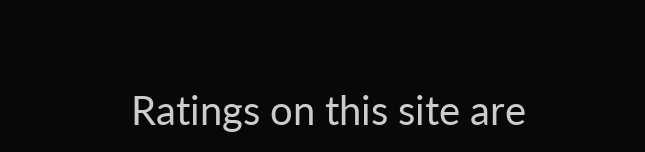Ratings on this site are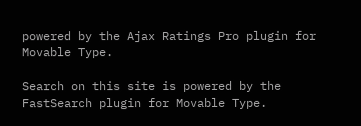powered by the Ajax Ratings Pro plugin for Movable Type.

Search on this site is powered by the FastSearch plugin for Movable Type.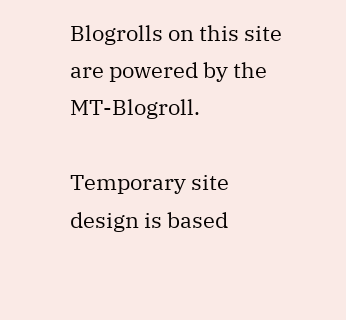Blogrolls on this site are powered by the MT-Blogroll.

Temporary site design is based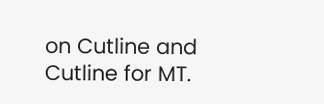on Cutline and Cutline for MT.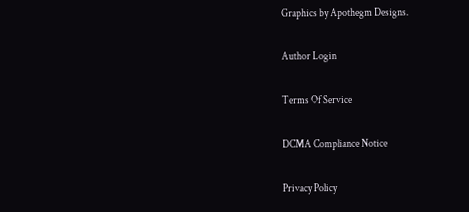Graphics by Apothegm Designs.

Author Login

Terms Of Service

DCMA Compliance Notice

Privacy Policy